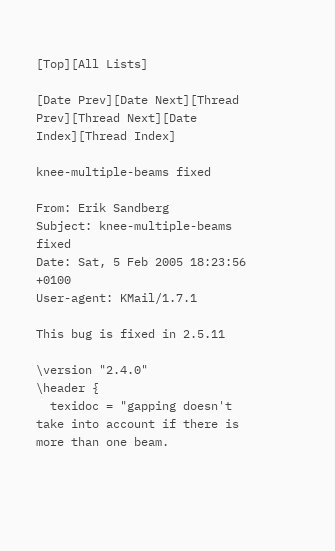[Top][All Lists]

[Date Prev][Date Next][Thread Prev][Thread Next][Date Index][Thread Index]

knee-multiple-beams fixed

From: Erik Sandberg
Subject: knee-multiple-beams fixed
Date: Sat, 5 Feb 2005 18:23:56 +0100
User-agent: KMail/1.7.1

This bug is fixed in 2.5.11

\version "2.4.0"
\header {
  texidoc = "gapping doesn't take into account if there is more than one beam.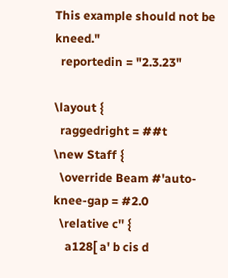This example should not be kneed."
  reportedin = "2.3.23"

\layout {
  raggedright = ##t
\new Staff {
  \override Beam #'auto-knee-gap = #2.0
  \relative c'' {
    a128[ a' b cis d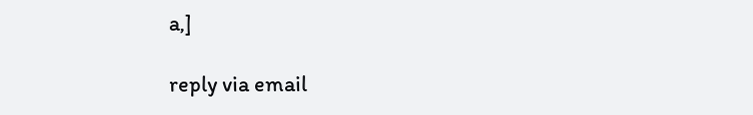a,]

reply via email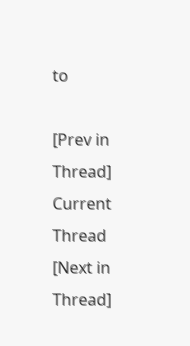to

[Prev in Thread] Current Thread [Next in Thread]